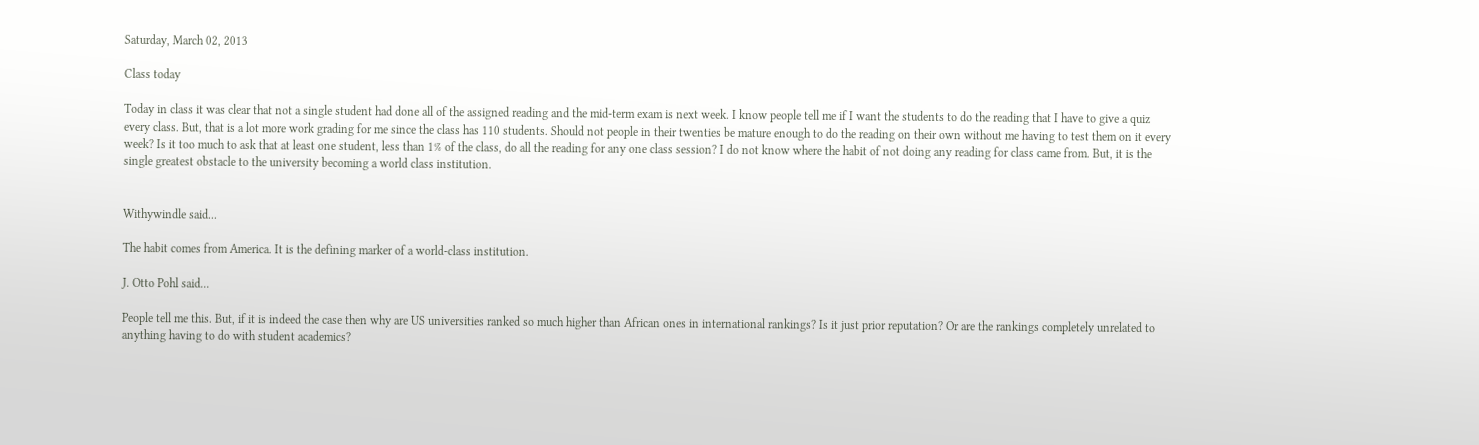Saturday, March 02, 2013

Class today

Today in class it was clear that not a single student had done all of the assigned reading and the mid-term exam is next week. I know people tell me if I want the students to do the reading that I have to give a quiz every class. But, that is a lot more work grading for me since the class has 110 students. Should not people in their twenties be mature enough to do the reading on their own without me having to test them on it every week? Is it too much to ask that at least one student, less than 1% of the class, do all the reading for any one class session? I do not know where the habit of not doing any reading for class came from. But, it is the single greatest obstacle to the university becoming a world class institution.


Withywindle said...

The habit comes from America. It is the defining marker of a world-class institution.

J. Otto Pohl said...

People tell me this. But, if it is indeed the case then why are US universities ranked so much higher than African ones in international rankings? Is it just prior reputation? Or are the rankings completely unrelated to anything having to do with student academics?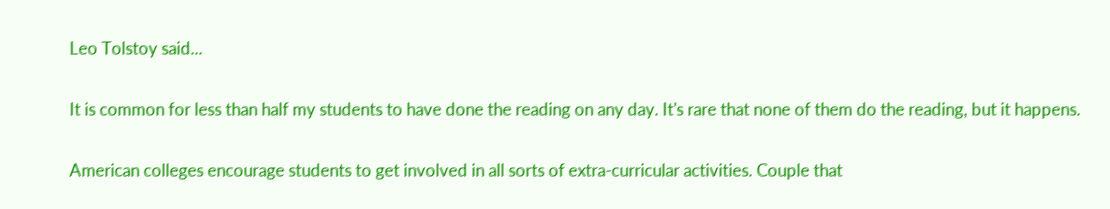Leo Tolstoy said...

It is common for less than half my students to have done the reading on any day. It's rare that none of them do the reading, but it happens.

American colleges encourage students to get involved in all sorts of extra-curricular activities. Couple that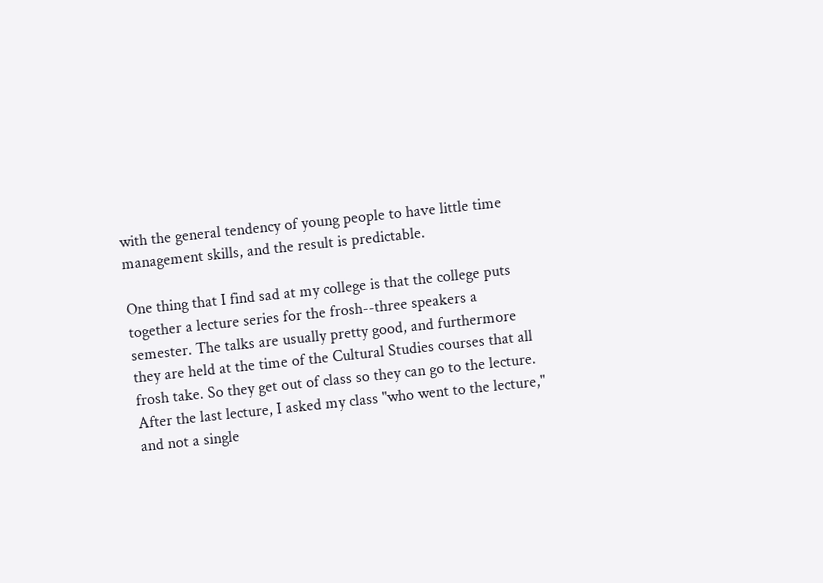with the general tendency of young people to have little time management skills, and the result is predictable.

One thing that I find sad at my college is that the college puts together a lecture series for the frosh--three speakers a semester. The talks are usually pretty good, and furthermore they are held at the time of the Cultural Studies courses that all frosh take. So they get out of class so they can go to the lecture. After the last lecture, I asked my class "who went to the lecture," and not a single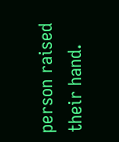person raised their hand.